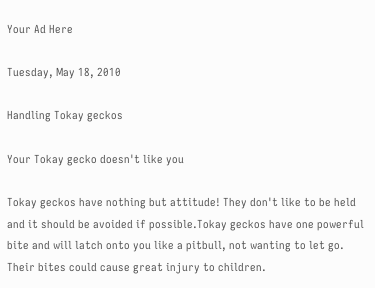Your Ad Here

Tuesday, May 18, 2010

Handling Tokay geckos

Your Tokay gecko doesn't like you

Tokay geckos have nothing but attitude! They don't like to be held and it should be avoided if possible.Tokay geckos have one powerful bite and will latch onto you like a pitbull, not wanting to let go. Their bites could cause great injury to children.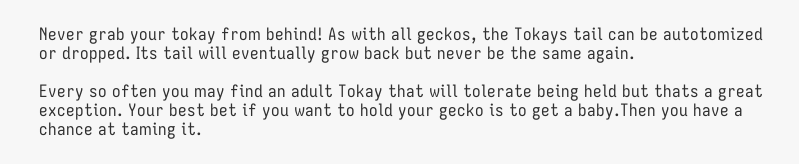Never grab your tokay from behind! As with all geckos, the Tokays tail can be autotomized or dropped. Its tail will eventually grow back but never be the same again.

Every so often you may find an adult Tokay that will tolerate being held but thats a great exception. Your best bet if you want to hold your gecko is to get a baby.Then you have a chance at taming it.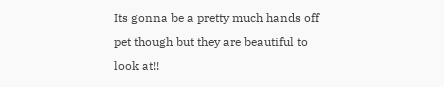Its gonna be a pretty much hands off pet though but they are beautiful to look at!!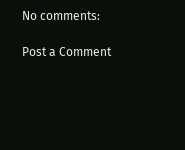No comments:

Post a Comment